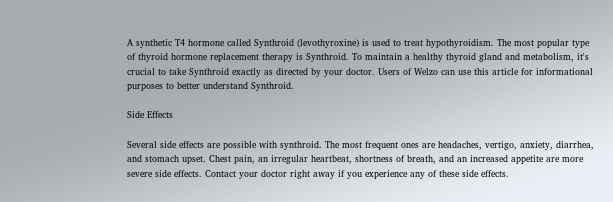A synthetic T4 hormone called Synthroid (levothyroxine) is used to treat hypothyroidism. The most popular type of thyroid hormone replacement therapy is Synthroid. To maintain a healthy thyroid gland and metabolism, it's crucial to take Synthroid exactly as directed by your doctor. Users of Welzo can use this article for informational purposes to better understand Synthroid.

Side Effects

Several side effects are possible with synthroid. The most frequent ones are headaches, vertigo, anxiety, diarrhea, and stomach upset. Chest pain, an irregular heartbeat, shortness of breath, and an increased appetite are more severe side effects. Contact your doctor right away if you experience any of these side effects.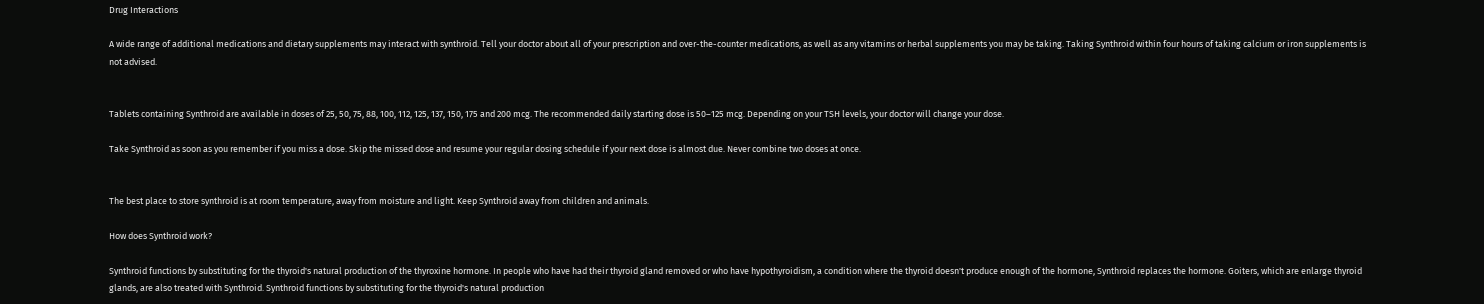Drug Interactions

A wide range of additional medications and dietary supplements may interact with synthroid. Tell your doctor about all of your prescription and over-the-counter medications, as well as any vitamins or herbal supplements you may be taking. Taking Synthroid within four hours of taking calcium or iron supplements is not advised.


Tablets containing Synthroid are available in doses of 25, 50, 75, 88, 100, 112, 125, 137, 150, 175 and 200 mcg. The recommended daily starting dose is 50–125 mcg. Depending on your TSH levels, your doctor will change your dose.

Take Synthroid as soon as you remember if you miss a dose. Skip the missed dose and resume your regular dosing schedule if your next dose is almost due. Never combine two doses at once.


The best place to store synthroid is at room temperature, away from moisture and light. Keep Synthroid away from children and animals.

How does Synthroid work?

Synthroid functions by substituting for the thyroid's natural production of the thyroxine hormone. In people who have had their thyroid gland removed or who have hypothyroidism, a condition where the thyroid doesn't produce enough of the hormone, Synthroid replaces the hormone. Goiters, which are enlarge thyroid glands, are also treated with Synthroid. Synthroid functions by substituting for the thyroid's natural production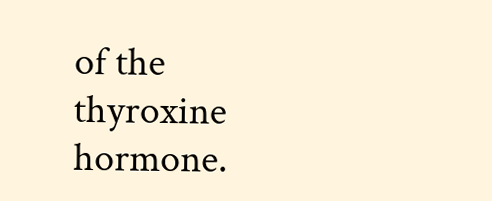of the thyroxine hormone.